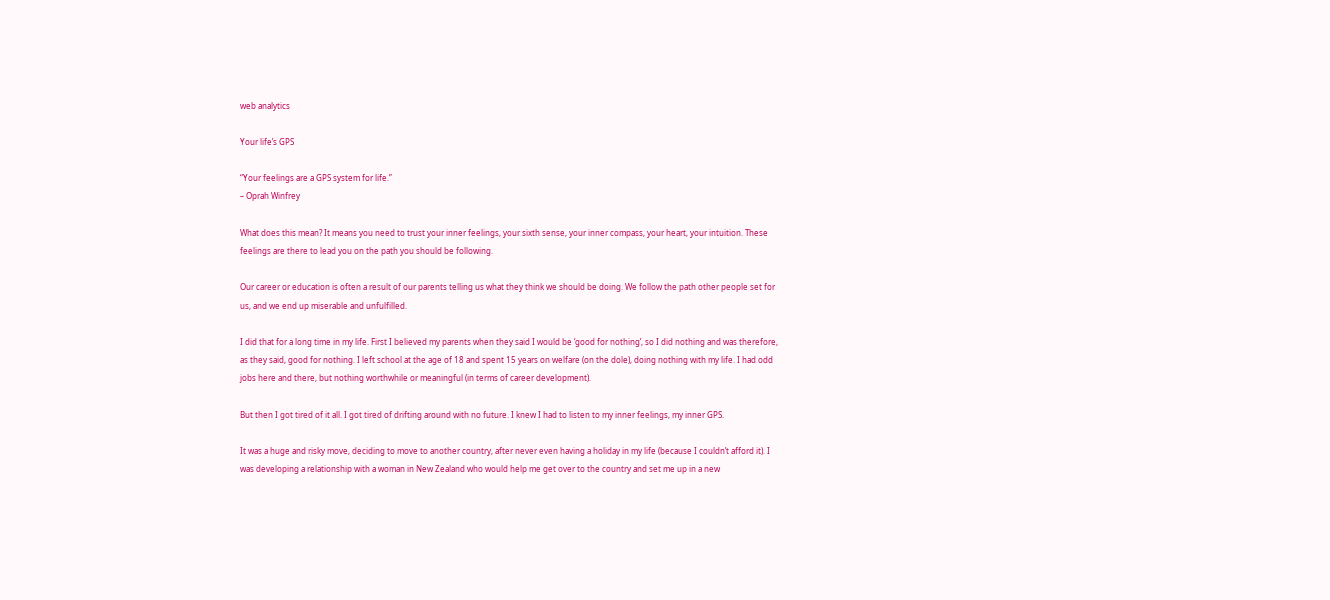web analytics

Your life’s GPS

“Your feelings are a GPS system for life.”
– Oprah Winfrey

What does this mean? It means you need to trust your inner feelings, your sixth sense, your inner compass, your heart, your intuition. These feelings are there to lead you on the path you should be following.

Our career or education is often a result of our parents telling us what they think we should be doing. We follow the path other people set for us, and we end up miserable and unfulfilled.

I did that for a long time in my life. First I believed my parents when they said I would be ‘good for nothing’, so I did nothing and was therefore, as they said, good for nothing. I left school at the age of 18 and spent 15 years on welfare (on the dole), doing nothing with my life. I had odd jobs here and there, but nothing worthwhile or meaningful (in terms of career development).

But then I got tired of it all. I got tired of drifting around with no future. I knew I had to listen to my inner feelings, my inner GPS.

It was a huge and risky move, deciding to move to another country, after never even having a holiday in my life (because I couldn’t afford it). I was developing a relationship with a woman in New Zealand who would help me get over to the country and set me up in a new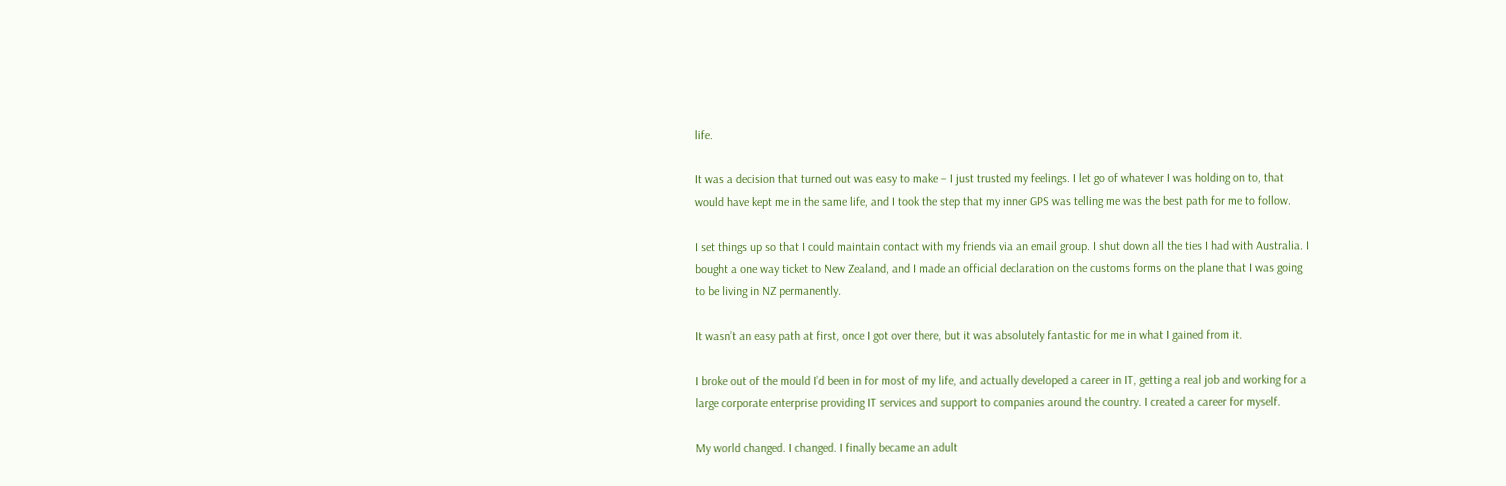life.

It was a decision that turned out was easy to make – I just trusted my feelings. I let go of whatever I was holding on to, that would have kept me in the same life, and I took the step that my inner GPS was telling me was the best path for me to follow.

I set things up so that I could maintain contact with my friends via an email group. I shut down all the ties I had with Australia. I bought a one way ticket to New Zealand, and I made an official declaration on the customs forms on the plane that I was going to be living in NZ permanently.

It wasn’t an easy path at first, once I got over there, but it was absolutely fantastic for me in what I gained from it.

I broke out of the mould I’d been in for most of my life, and actually developed a career in IT, getting a real job and working for a large corporate enterprise providing IT services and support to companies around the country. I created a career for myself.

My world changed. I changed. I finally became an adult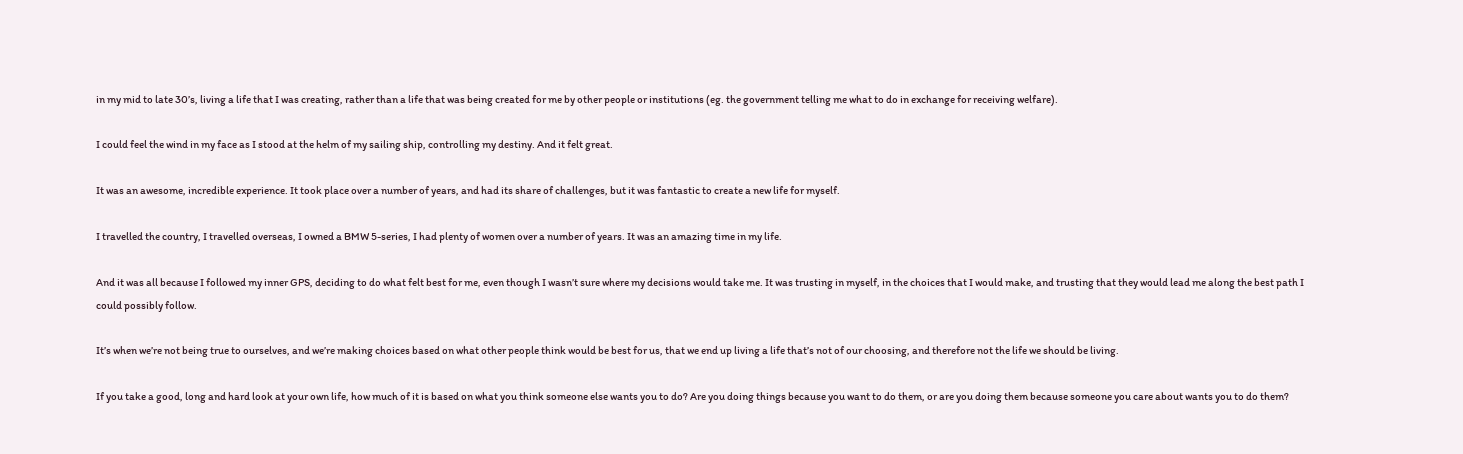in my mid to late 30’s, living a life that I was creating, rather than a life that was being created for me by other people or institutions (eg. the government telling me what to do in exchange for receiving welfare).

I could feel the wind in my face as I stood at the helm of my sailing ship, controlling my destiny. And it felt great.

It was an awesome, incredible experience. It took place over a number of years, and had its share of challenges, but it was fantastic to create a new life for myself.

I travelled the country, I travelled overseas, I owned a BMW 5-series, I had plenty of women over a number of years. It was an amazing time in my life.

And it was all because I followed my inner GPS, deciding to do what felt best for me, even though I wasn’t sure where my decisions would take me. It was trusting in myself, in the choices that I would make, and trusting that they would lead me along the best path I could possibly follow.

It’s when we’re not being true to ourselves, and we’re making choices based on what other people think would be best for us, that we end up living a life that’s not of our choosing, and therefore not the life we should be living.

If you take a good, long and hard look at your own life, how much of it is based on what you think someone else wants you to do? Are you doing things because you want to do them, or are you doing them because someone you care about wants you to do them?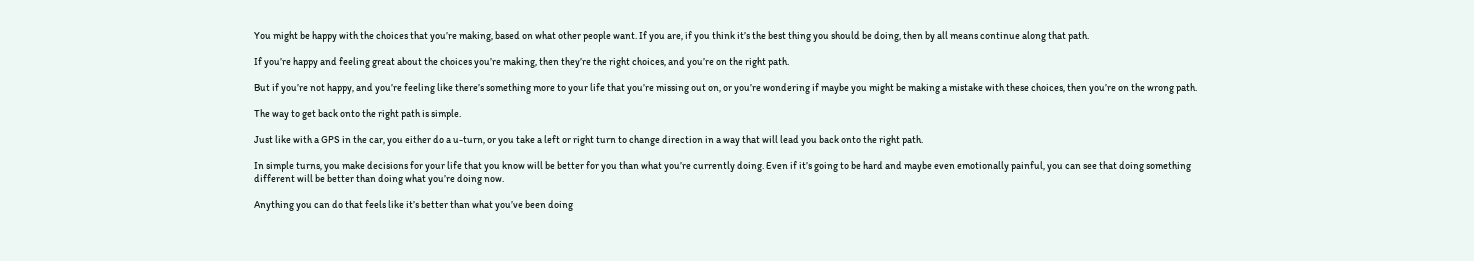You might be happy with the choices that you’re making, based on what other people want. If you are, if you think it’s the best thing you should be doing, then by all means continue along that path.

If you’re happy and feeling great about the choices you’re making, then they’re the right choices, and you’re on the right path.

But if you’re not happy, and you’re feeling like there’s something more to your life that you’re missing out on, or you’re wondering if maybe you might be making a mistake with these choices, then you’re on the wrong path.

The way to get back onto the right path is simple.

Just like with a GPS in the car, you either do a u-turn, or you take a left or right turn to change direction in a way that will lead you back onto the right path.

In simple turns, you make decisions for your life that you know will be better for you than what you’re currently doing. Even if it’s going to be hard and maybe even emotionally painful, you can see that doing something different will be better than doing what you’re doing now.

Anything you can do that feels like it’s better than what you’ve been doing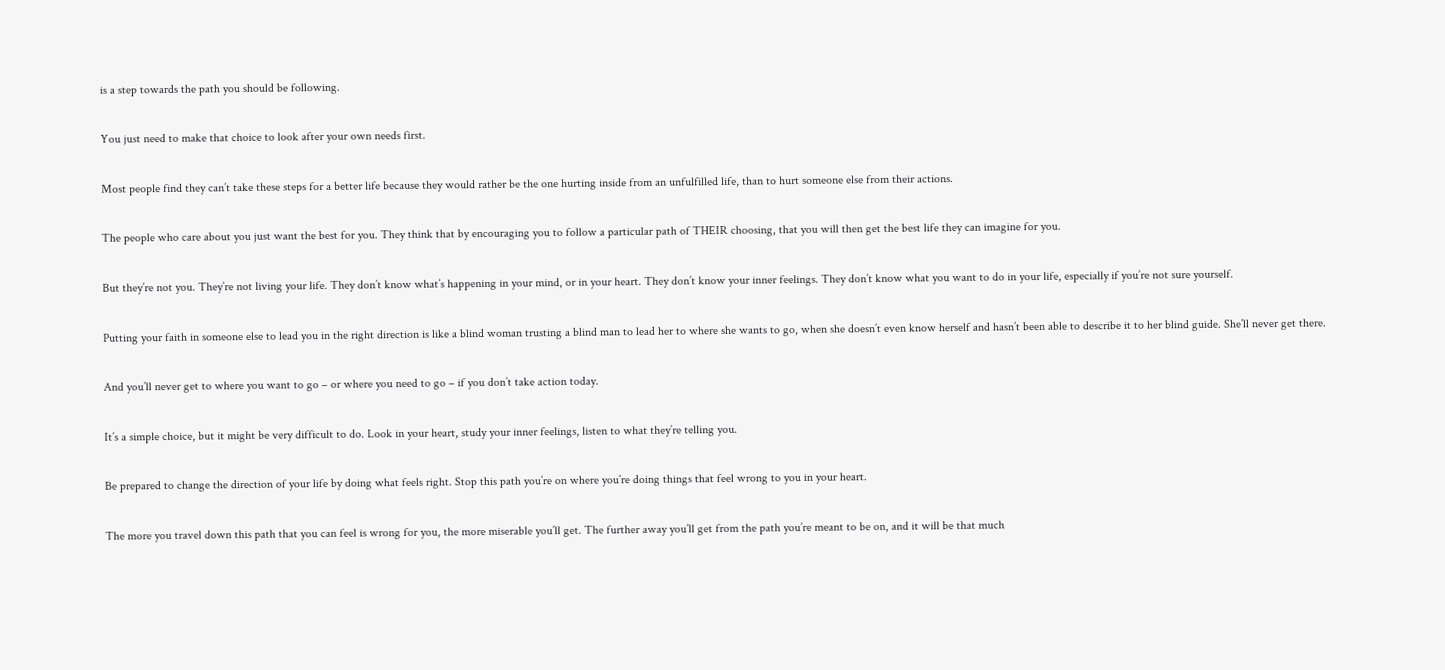is a step towards the path you should be following.

You just need to make that choice to look after your own needs first.

Most people find they can’t take these steps for a better life because they would rather be the one hurting inside from an unfulfilled life, than to hurt someone else from their actions.

The people who care about you just want the best for you. They think that by encouraging you to follow a particular path of THEIR choosing, that you will then get the best life they can imagine for you.

But they’re not you. They’re not living your life. They don’t know what’s happening in your mind, or in your heart. They don’t know your inner feelings. They don’t know what you want to do in your life, especially if you’re not sure yourself.

Putting your faith in someone else to lead you in the right direction is like a blind woman trusting a blind man to lead her to where she wants to go, when she doesn’t even know herself and hasn’t been able to describe it to her blind guide. She’ll never get there.

And you’ll never get to where you want to go – or where you need to go – if you don’t take action today.

It’s a simple choice, but it might be very difficult to do. Look in your heart, study your inner feelings, listen to what they’re telling you.

Be prepared to change the direction of your life by doing what feels right. Stop this path you’re on where you’re doing things that feel wrong to you in your heart.

The more you travel down this path that you can feel is wrong for you, the more miserable you’ll get. The further away you’ll get from the path you’re meant to be on, and it will be that much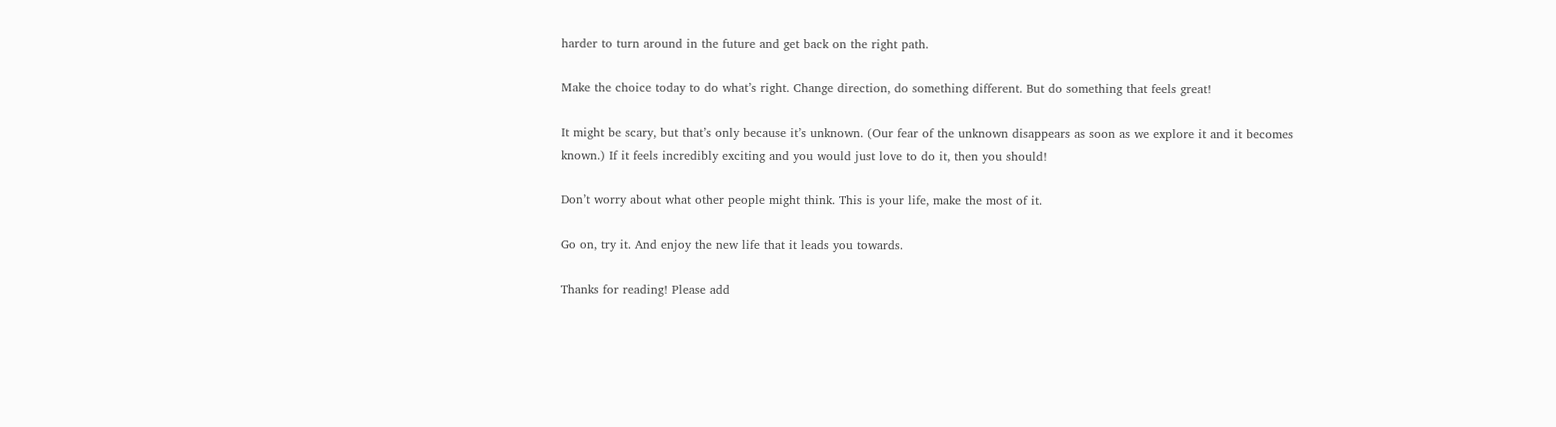harder to turn around in the future and get back on the right path.

Make the choice today to do what’s right. Change direction, do something different. But do something that feels great!

It might be scary, but that’s only because it’s unknown. (Our fear of the unknown disappears as soon as we explore it and it becomes known.) If it feels incredibly exciting and you would just love to do it, then you should!

Don’t worry about what other people might think. This is your life, make the most of it.

Go on, try it. And enjoy the new life that it leads you towards.

Thanks for reading! Please add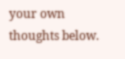your own thoughts below.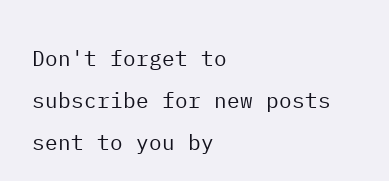Don't forget to subscribe for new posts sent to you by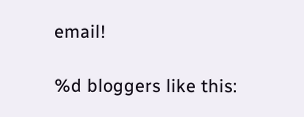email!

%d bloggers like this: